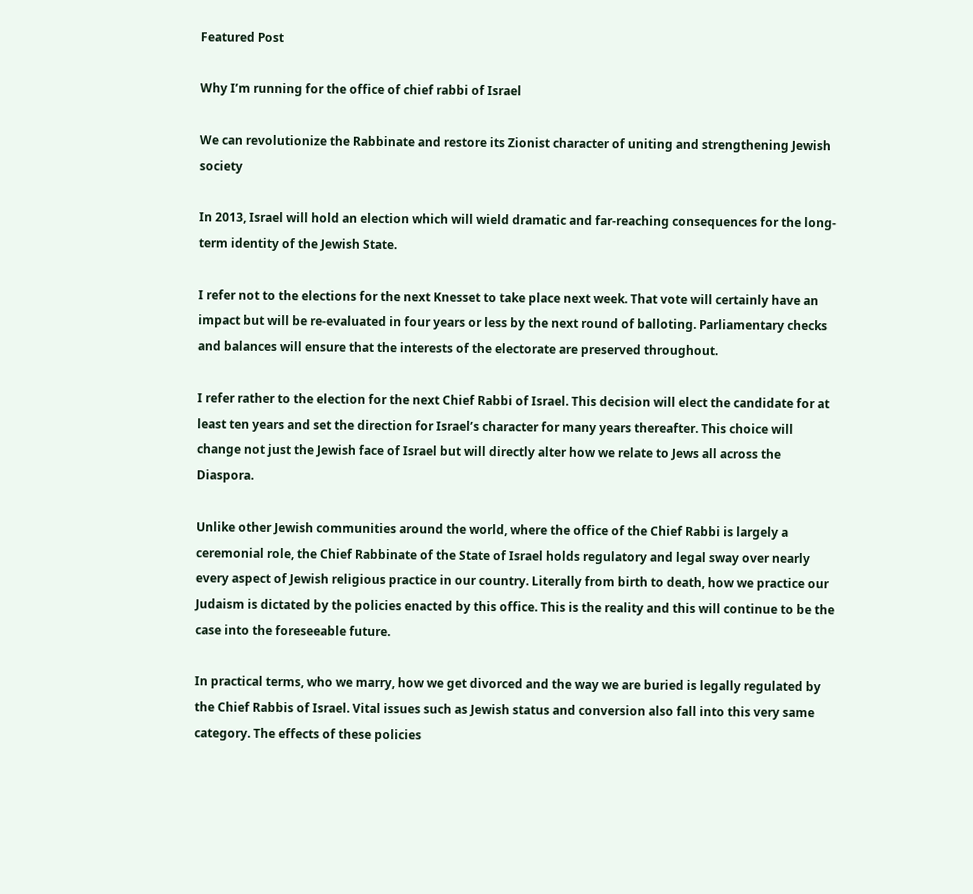Featured Post

Why I’m running for the office of chief rabbi of Israel

We can revolutionize the Rabbinate and restore its Zionist character of uniting and strengthening Jewish society

In 2013, Israel will hold an election which will wield dramatic and far-reaching consequences for the long-term identity of the Jewish State.

I refer not to the elections for the next Knesset to take place next week. That vote will certainly have an impact but will be re-evaluated in four years or less by the next round of balloting. Parliamentary checks and balances will ensure that the interests of the electorate are preserved throughout.

I refer rather to the election for the next Chief Rabbi of Israel. This decision will elect the candidate for at least ten years and set the direction for Israel’s character for many years thereafter. This choice will change not just the Jewish face of Israel but will directly alter how we relate to Jews all across the Diaspora.

Unlike other Jewish communities around the world, where the office of the Chief Rabbi is largely a ceremonial role, the Chief Rabbinate of the State of Israel holds regulatory and legal sway over nearly every aspect of Jewish religious practice in our country. Literally from birth to death, how we practice our Judaism is dictated by the policies enacted by this office. This is the reality and this will continue to be the case into the foreseeable future.

In practical terms, who we marry, how we get divorced and the way we are buried is legally regulated by the Chief Rabbis of Israel. Vital issues such as Jewish status and conversion also fall into this very same category. The effects of these policies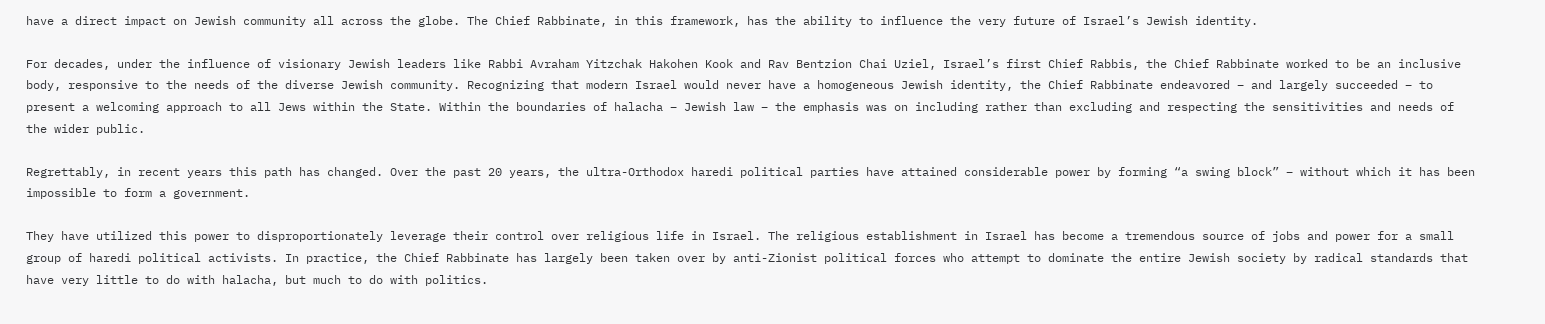have a direct impact on Jewish community all across the globe. The Chief Rabbinate, in this framework, has the ability to influence the very future of Israel’s Jewish identity.

For decades, under the influence of visionary Jewish leaders like Rabbi Avraham Yitzchak Hakohen Kook and Rav Bentzion Chai Uziel, Israel’s first Chief Rabbis, the Chief Rabbinate worked to be an inclusive body, responsive to the needs of the diverse Jewish community. Recognizing that modern Israel would never have a homogeneous Jewish identity, the Chief Rabbinate endeavored – and largely succeeded – to present a welcoming approach to all Jews within the State. Within the boundaries of halacha – Jewish law – the emphasis was on including rather than excluding and respecting the sensitivities and needs of the wider public.

Regrettably, in recent years this path has changed. Over the past 20 years, the ultra-Orthodox haredi political parties have attained considerable power by forming “a swing block” – without which it has been impossible to form a government.

They have utilized this power to disproportionately leverage their control over religious life in Israel. The religious establishment in Israel has become a tremendous source of jobs and power for a small group of haredi political activists. In practice, the Chief Rabbinate has largely been taken over by anti-Zionist political forces who attempt to dominate the entire Jewish society by radical standards that have very little to do with halacha, but much to do with politics.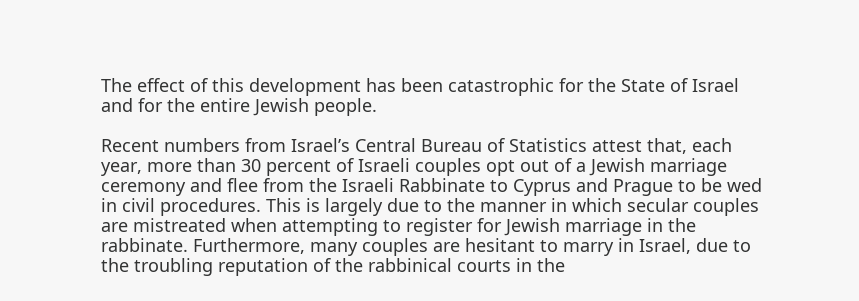The effect of this development has been catastrophic for the State of Israel and for the entire Jewish people.

Recent numbers from Israel’s Central Bureau of Statistics attest that, each year, more than 30 percent of Israeli couples opt out of a Jewish marriage ceremony and flee from the Israeli Rabbinate to Cyprus and Prague to be wed in civil procedures. This is largely due to the manner in which secular couples are mistreated when attempting to register for Jewish marriage in the rabbinate. Furthermore, many couples are hesitant to marry in Israel, due to the troubling reputation of the rabbinical courts in the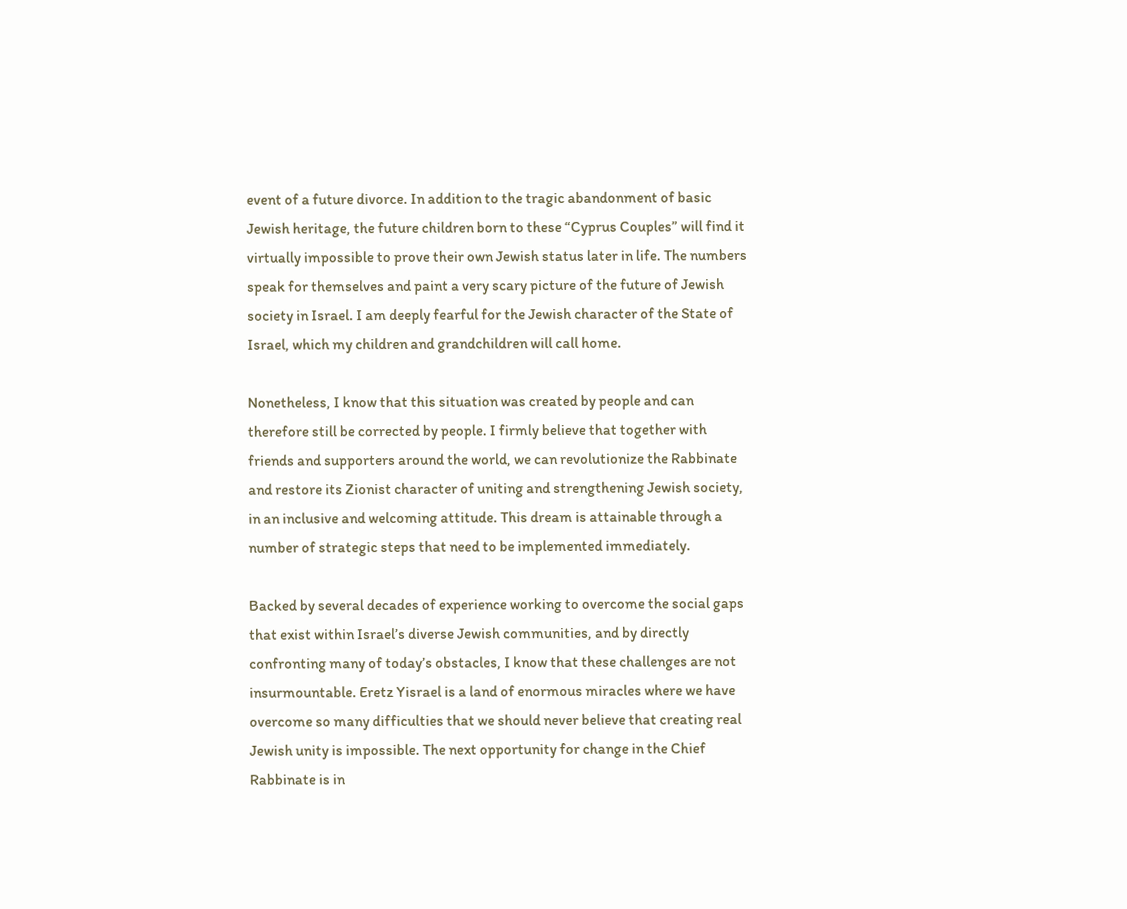event of a future divorce. In addition to the tragic abandonment of basic Jewish heritage, the future children born to these “Cyprus Couples” will find it virtually impossible to prove their own Jewish status later in life. The numbers speak for themselves and paint a very scary picture of the future of Jewish society in Israel. I am deeply fearful for the Jewish character of the State of Israel, which my children and grandchildren will call home.

Nonetheless, I know that this situation was created by people and can therefore still be corrected by people. I firmly believe that together with friends and supporters around the world, we can revolutionize the Rabbinate and restore its Zionist character of uniting and strengthening Jewish society, in an inclusive and welcoming attitude. This dream is attainable through a number of strategic steps that need to be implemented immediately.

Backed by several decades of experience working to overcome the social gaps that exist within Israel’s diverse Jewish communities, and by directly confronting many of today’s obstacles, I know that these challenges are not insurmountable. Eretz Yisrael is a land of enormous miracles where we have overcome so many difficulties that we should never believe that creating real Jewish unity is impossible. The next opportunity for change in the Chief Rabbinate is in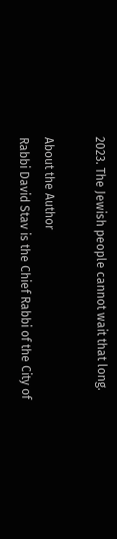2023. The Jewish people cannot wait that long.

About the Author
Rabbi David Stav is the Chief Rabbi of the City of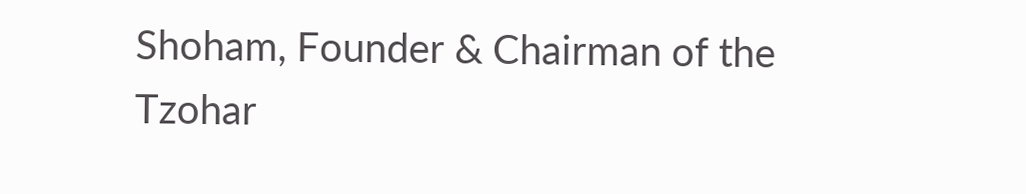Shoham, Founder & Chairman of the Tzohar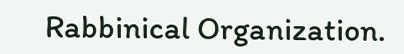Rabbinical Organization.